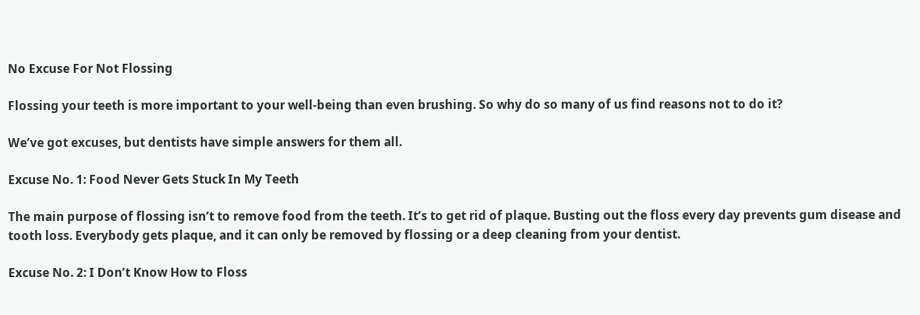No Excuse For Not Flossing

Flossing your teeth is more important to your well-being than even brushing. So why do so many of us find reasons not to do it?

We’ve got excuses, but dentists have simple answers for them all.

Excuse No. 1: Food Never Gets Stuck In My Teeth

The main purpose of flossing isn’t to remove food from the teeth. It’s to get rid of plaque. Busting out the floss every day prevents gum disease and tooth loss. Everybody gets plaque, and it can only be removed by flossing or a deep cleaning from your dentist.

Excuse No. 2: I Don’t Know How to Floss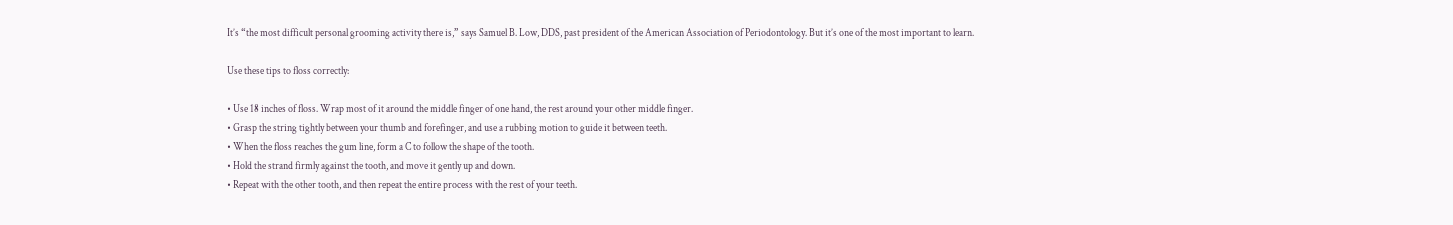It’s “the most difficult personal grooming activity there is,” says Samuel B. Low, DDS, past president of the American Association of Periodontology. But it’s one of the most important to learn.

Use these tips to floss correctly:

• Use 18 inches of floss. Wrap most of it around the middle finger of one hand, the rest around your other middle finger.
• Grasp the string tightly between your thumb and forefinger, and use a rubbing motion to guide it between teeth.
• When the floss reaches the gum line, form a C to follow the shape of the tooth.
• Hold the strand firmly against the tooth, and move it gently up and down.
• Repeat with the other tooth, and then repeat the entire process with the rest of your teeth.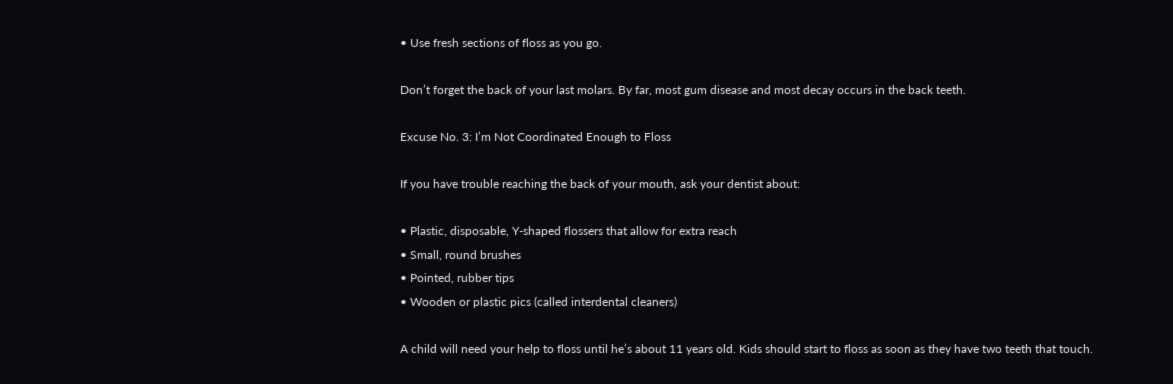• Use fresh sections of floss as you go.

Don’t forget the back of your last molars. By far, most gum disease and most decay occurs in the back teeth.

Excuse No. 3: I’m Not Coordinated Enough to Floss

If you have trouble reaching the back of your mouth, ask your dentist about:

• Plastic, disposable, Y-shaped flossers that allow for extra reach
• Small, round brushes
• Pointed, rubber tips
• Wooden or plastic pics (called interdental cleaners)

A child will need your help to floss until he’s about 11 years old. Kids should start to floss as soon as they have two teeth that touch.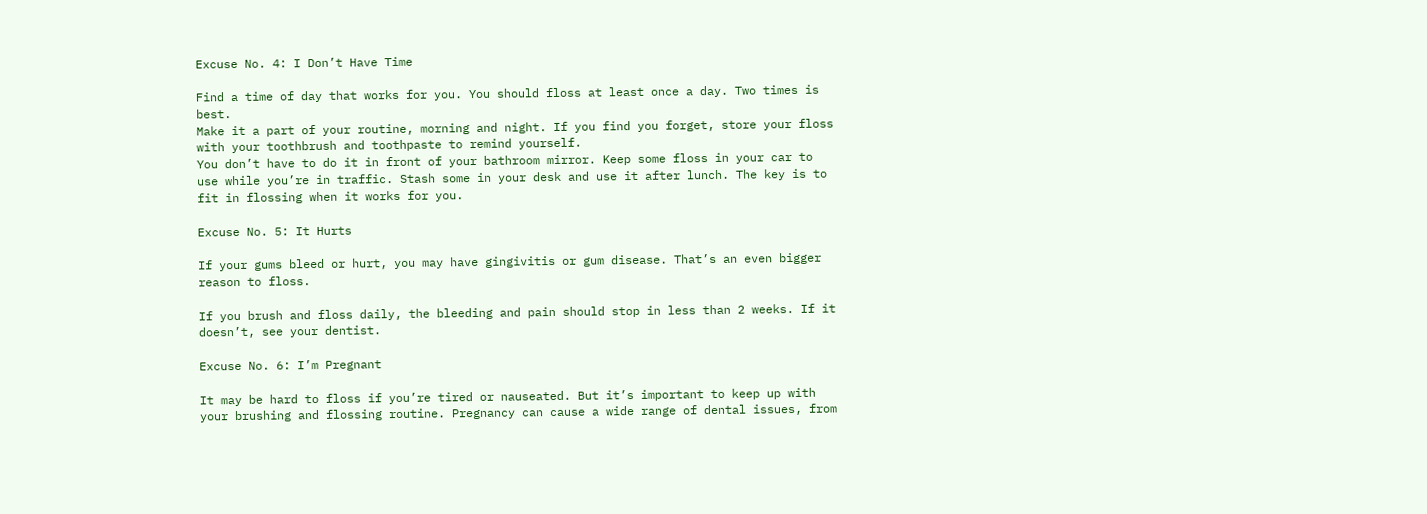Excuse No. 4: I Don’t Have Time

Find a time of day that works for you. You should floss at least once a day. Two times is best.
Make it a part of your routine, morning and night. If you find you forget, store your floss with your toothbrush and toothpaste to remind yourself.
You don’t have to do it in front of your bathroom mirror. Keep some floss in your car to use while you’re in traffic. Stash some in your desk and use it after lunch. The key is to fit in flossing when it works for you.

Excuse No. 5: It Hurts

If your gums bleed or hurt, you may have gingivitis or gum disease. That’s an even bigger reason to floss.

If you brush and floss daily, the bleeding and pain should stop in less than 2 weeks. If it doesn’t, see your dentist.

Excuse No. 6: I’m Pregnant

It may be hard to floss if you’re tired or nauseated. But it’s important to keep up with your brushing and flossing routine. Pregnancy can cause a wide range of dental issues, from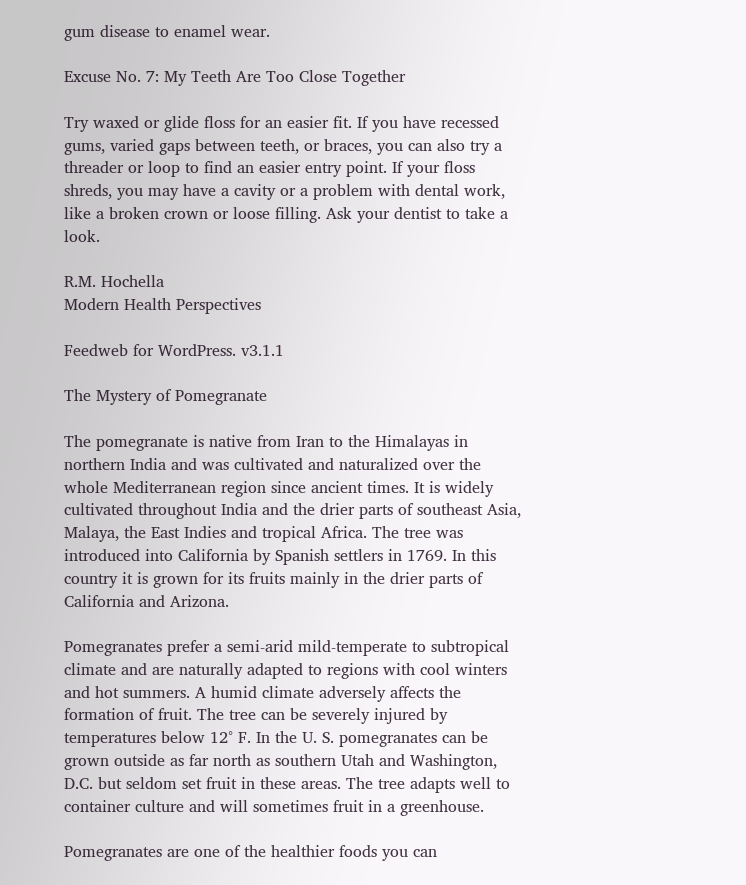gum disease to enamel wear.

Excuse No. 7: My Teeth Are Too Close Together

Try waxed or glide floss for an easier fit. If you have recessed gums, varied gaps between teeth, or braces, you can also try a threader or loop to find an easier entry point. If your floss shreds, you may have a cavity or a problem with dental work, like a broken crown or loose filling. Ask your dentist to take a look.

R.M. Hochella
Modern Health Perspectives

Feedweb for WordPress. v3.1.1

The Mystery of Pomegranate

The pomegranate is native from Iran to the Himalayas in northern India and was cultivated and naturalized over the whole Mediterranean region since ancient times. It is widely cultivated throughout India and the drier parts of southeast Asia, Malaya, the East Indies and tropical Africa. The tree was introduced into California by Spanish settlers in 1769. In this country it is grown for its fruits mainly in the drier parts of California and Arizona.

Pomegranates prefer a semi-arid mild-temperate to subtropical climate and are naturally adapted to regions with cool winters and hot summers. A humid climate adversely affects the formation of fruit. The tree can be severely injured by temperatures below 12° F. In the U. S. pomegranates can be grown outside as far north as southern Utah and Washington, D.C. but seldom set fruit in these areas. The tree adapts well to container culture and will sometimes fruit in a greenhouse.

Pomegranates are one of the healthier foods you can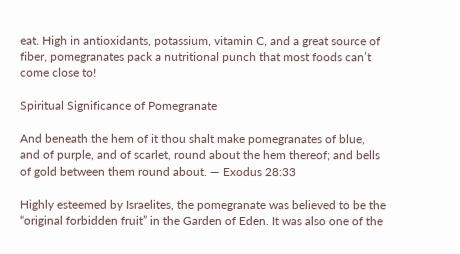eat. High in antioxidants, potassium, vitamin C, and a great source of fiber, pomegranates pack a nutritional punch that most foods can’t come close to!

Spiritual Significance of Pomegranate

And beneath the hem of it thou shalt make pomegranates of blue, and of purple, and of scarlet, round about the hem thereof; and bells of gold between them round about. — Exodus 28:33

Highly esteemed by Israelites, the pomegranate was believed to be the “original forbidden fruit” in the Garden of Eden. It was also one of the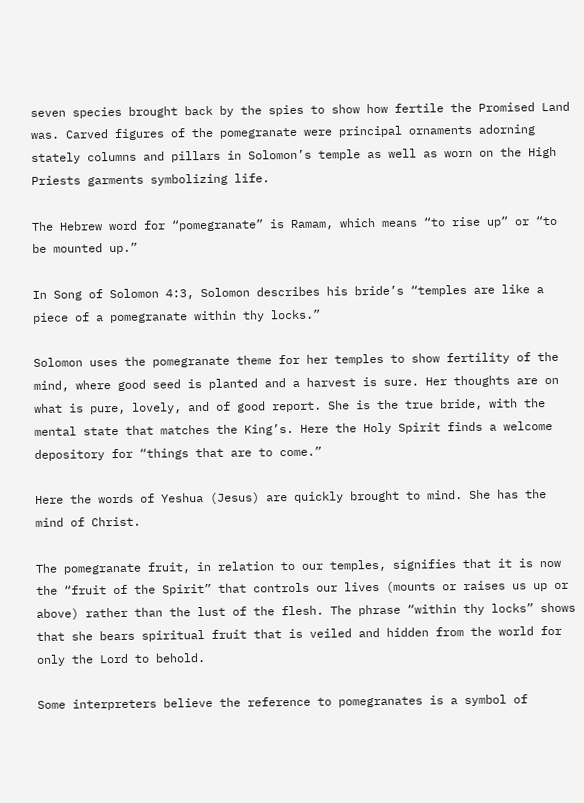seven species brought back by the spies to show how fertile the Promised Land was. Carved figures of the pomegranate were principal ornaments adorning stately columns and pillars in Solomon’s temple as well as worn on the High Priests garments symbolizing life.

The Hebrew word for “pomegranate” is Ramam, which means “to rise up” or “to be mounted up.”

In Song of Solomon 4:3, Solomon describes his bride’s “temples are like a piece of a pomegranate within thy locks.”

Solomon uses the pomegranate theme for her temples to show fertility of the mind, where good seed is planted and a harvest is sure. Her thoughts are on what is pure, lovely, and of good report. She is the true bride, with the mental state that matches the King’s. Here the Holy Spirit finds a welcome depository for “things that are to come.”

Here the words of Yeshua (Jesus) are quickly brought to mind. She has the mind of Christ.

The pomegranate fruit, in relation to our temples, signifies that it is now the “fruit of the Spirit” that controls our lives (mounts or raises us up or above) rather than the lust of the flesh. The phrase “within thy locks” shows that she bears spiritual fruit that is veiled and hidden from the world for only the Lord to behold.

Some interpreters believe the reference to pomegranates is a symbol of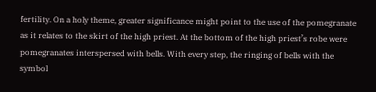fertility. On a holy theme, greater significance might point to the use of the pomegranate as it relates to the skirt of the high priest. At the bottom of the high priest’s robe were pomegranates interspersed with bells. With every step, the ringing of bells with the symbol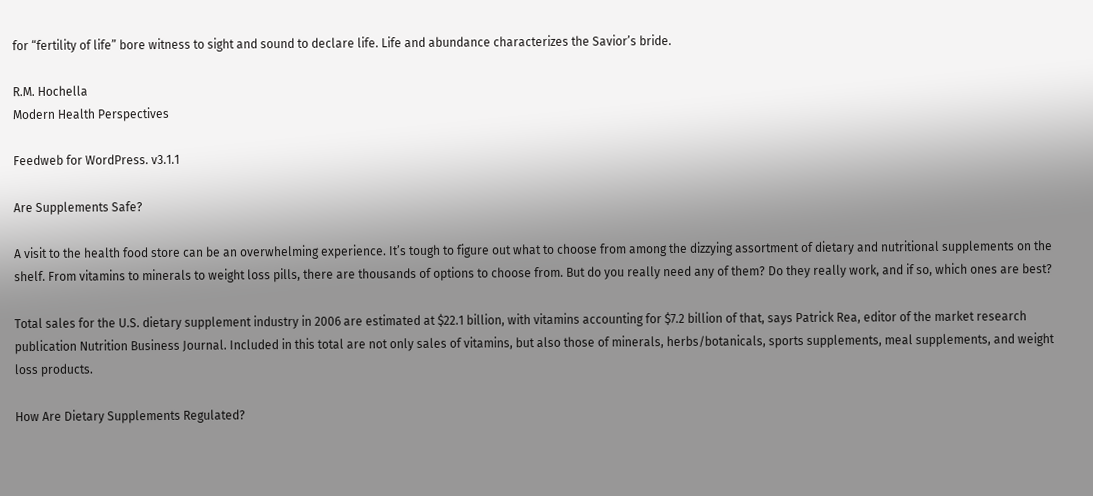for “fertility of life” bore witness to sight and sound to declare life. Life and abundance characterizes the Savior’s bride.

R.M. Hochella
Modern Health Perspectives

Feedweb for WordPress. v3.1.1

Are Supplements Safe?

A visit to the health food store can be an overwhelming experience. It’s tough to figure out what to choose from among the dizzying assortment of dietary and nutritional supplements on the shelf. From vitamins to minerals to weight loss pills, there are thousands of options to choose from. But do you really need any of them? Do they really work, and if so, which ones are best?

Total sales for the U.S. dietary supplement industry in 2006 are estimated at $22.1 billion, with vitamins accounting for $7.2 billion of that, says Patrick Rea, editor of the market research publication Nutrition Business Journal. Included in this total are not only sales of vitamins, but also those of minerals, herbs/botanicals, sports supplements, meal supplements, and weight loss products.

How Are Dietary Supplements Regulated?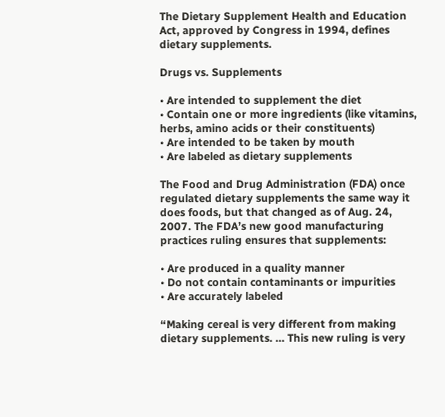The Dietary Supplement Health and Education Act, approved by Congress in 1994, defines dietary supplements.

Drugs vs. Supplements

• Are intended to supplement the diet
• Contain one or more ingredients (like vitamins, herbs, amino acids or their constituents)
• Are intended to be taken by mouth
• Are labeled as dietary supplements

The Food and Drug Administration (FDA) once regulated dietary supplements the same way it does foods, but that changed as of Aug. 24, 2007. The FDA’s new good manufacturing practices ruling ensures that supplements:

• Are produced in a quality manner
• Do not contain contaminants or impurities
• Are accurately labeled

“Making cereal is very different from making dietary supplements. … This new ruling is very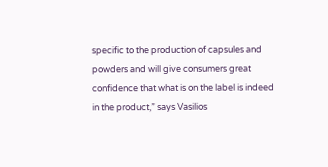specific to the production of capsules and powders and will give consumers great confidence that what is on the label is indeed in the product,” says Vasilios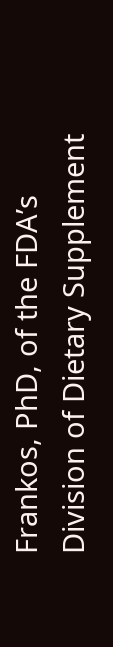Frankos, PhD, of the FDA’s Division of Dietary Supplement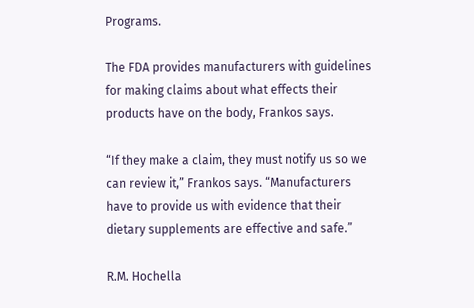Programs.

The FDA provides manufacturers with guidelines for making claims about what effects their products have on the body, Frankos says.

“If they make a claim, they must notify us so we can review it,” Frankos says. “Manufacturers have to provide us with evidence that their dietary supplements are effective and safe.”

R.M. Hochella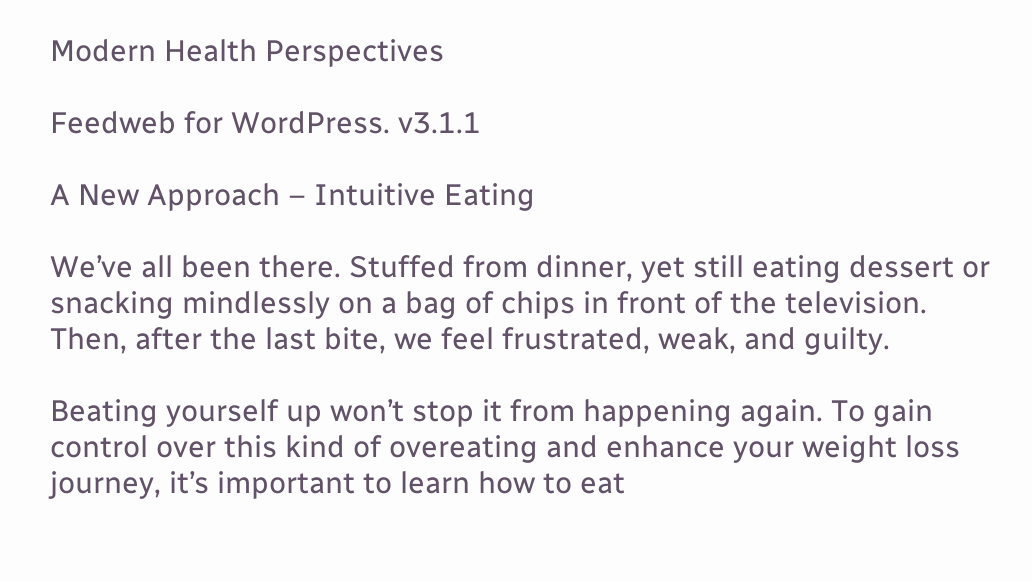Modern Health Perspectives

Feedweb for WordPress. v3.1.1

A New Approach – Intuitive Eating

We’ve all been there. Stuffed from dinner, yet still eating dessert or snacking mindlessly on a bag of chips in front of the television. Then, after the last bite, we feel frustrated, weak, and guilty.

Beating yourself up won’t stop it from happening again. To gain control over this kind of overeating and enhance your weight loss journey, it’s important to learn how to eat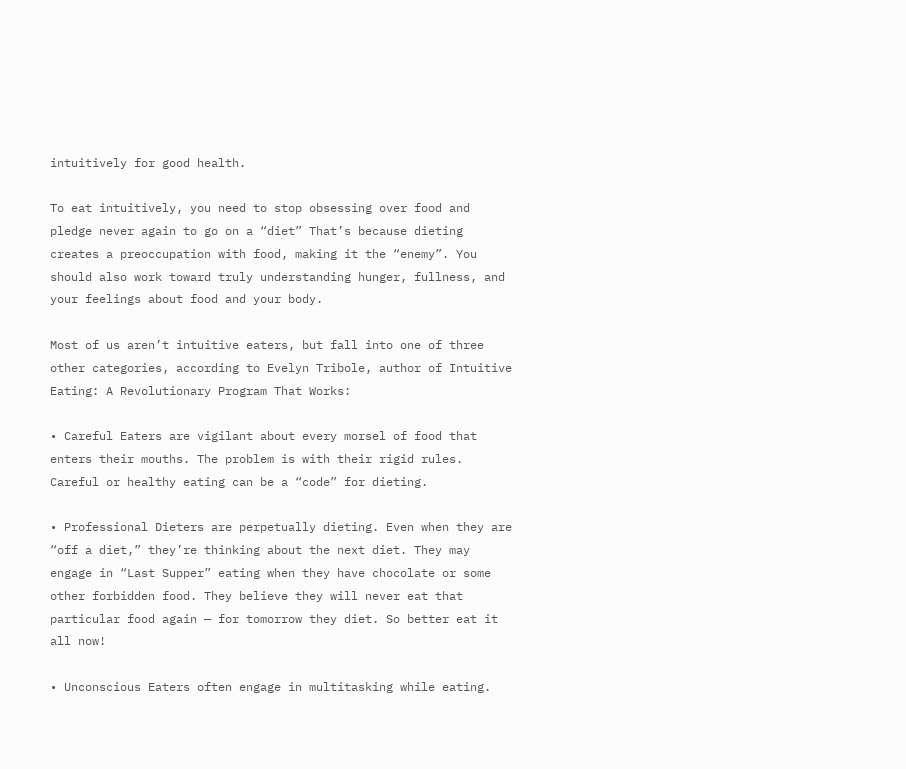intuitively for good health.

To eat intuitively, you need to stop obsessing over food and pledge never again to go on a “diet” That’s because dieting creates a preoccupation with food, making it the “enemy”. You should also work toward truly understanding hunger, fullness, and your feelings about food and your body.

Most of us aren’t intuitive eaters, but fall into one of three other categories, according to Evelyn Tribole, author of Intuitive Eating: A Revolutionary Program That Works:

• Careful Eaters are vigilant about every morsel of food that enters their mouths. The problem is with their rigid rules. Careful or healthy eating can be a “code” for dieting.

• Professional Dieters are perpetually dieting. Even when they are “off a diet,” they’re thinking about the next diet. They may engage in “Last Supper” eating when they have chocolate or some other forbidden food. They believe they will never eat that particular food again — for tomorrow they diet. So better eat it all now!

• Unconscious Eaters often engage in multitasking while eating.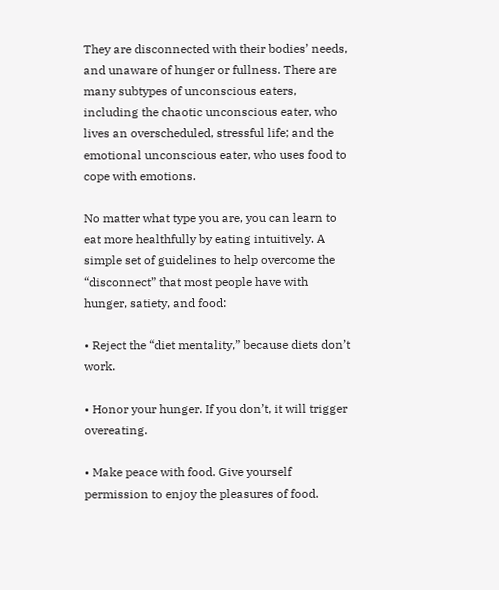They are disconnected with their bodies’ needs, and unaware of hunger or fullness. There are many subtypes of unconscious eaters, including the chaotic unconscious eater, who lives an overscheduled, stressful life; and the emotional unconscious eater, who uses food to cope with emotions.

No matter what type you are, you can learn to eat more healthfully by eating intuitively. A simple set of guidelines to help overcome the “disconnect” that most people have with hunger, satiety, and food:

• Reject the “diet mentality,” because diets don’t work.

• Honor your hunger. If you don’t, it will trigger overeating.

• Make peace with food. Give yourself permission to enjoy the pleasures of food.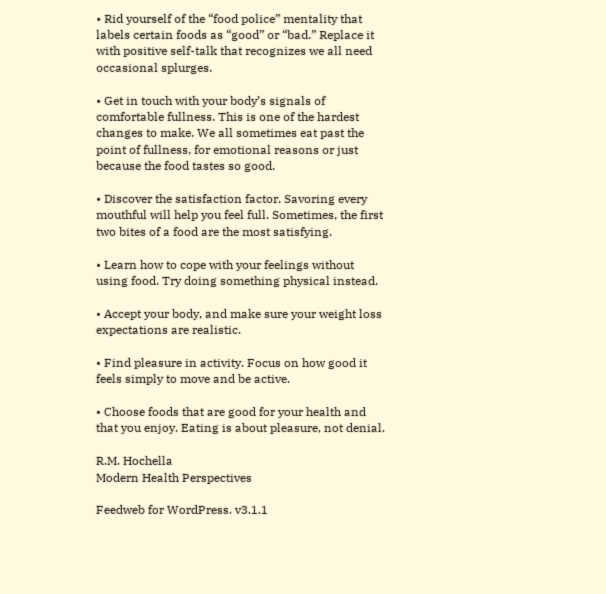• Rid yourself of the “food police” mentality that labels certain foods as “good” or “bad.” Replace it with positive self-talk that recognizes we all need occasional splurges.

• Get in touch with your body’s signals of comfortable fullness. This is one of the hardest changes to make. We all sometimes eat past the point of fullness, for emotional reasons or just because the food tastes so good.

• Discover the satisfaction factor. Savoring every mouthful will help you feel full. Sometimes, the first two bites of a food are the most satisfying.

• Learn how to cope with your feelings without using food. Try doing something physical instead.

• Accept your body, and make sure your weight loss expectations are realistic.

• Find pleasure in activity. Focus on how good it feels simply to move and be active.

• Choose foods that are good for your health and that you enjoy. Eating is about pleasure, not denial.

R.M. Hochella
Modern Health Perspectives

Feedweb for WordPress. v3.1.1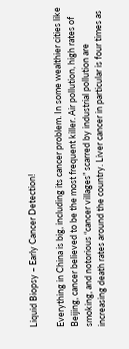Liquid Biopsy – Early Cancer Detection!

Everything in China is big, including its cancer problem. In some wealthier cities like Beijing, cancer believed to be the most frequent killer. Air pollution, high rates of smoking, and notorious “cancer villages” scarred by industrial pollution are increasing death rates around the country. Liver cancer in particular is four times as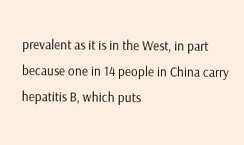prevalent as it is in the West, in part because one in 14 people in China carry hepatitis B, which puts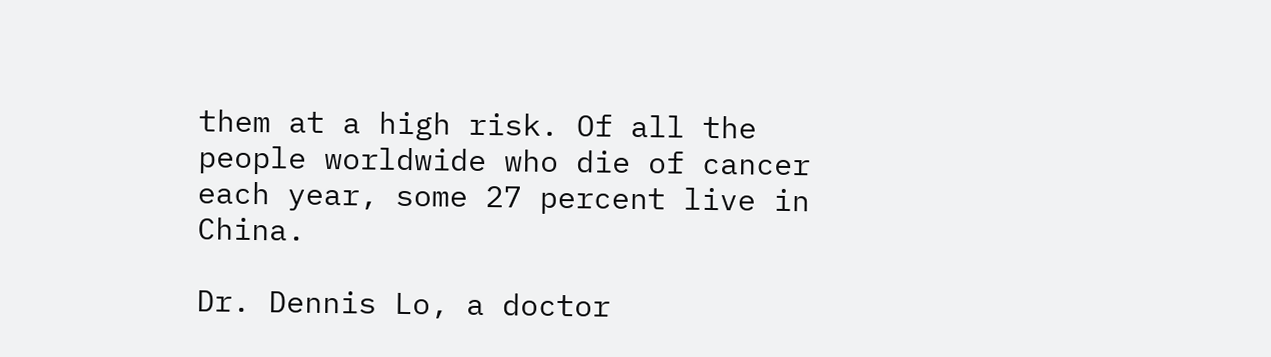them at a high risk. Of all the people worldwide who die of cancer each year, some 27 percent live in China.

Dr. Dennis Lo, a doctor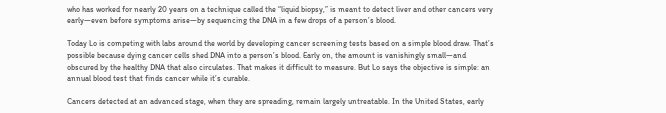who has worked for nearly 20 years on a technique called the “liquid biopsy,” is meant to detect liver and other cancers very early—even before symptoms arise—by sequencing the DNA in a few drops of a person’s blood.

Today Lo is competing with labs around the world by developing cancer screening tests based on a simple blood draw. That’s possible because dying cancer cells shed DNA into a person’s blood. Early on, the amount is vanishingly small—and obscured by the healthy DNA that also circulates. That makes it difficult to measure. But Lo says the objective is simple: an annual blood test that finds cancer while it’s curable.

Cancers detected at an advanced stage, when they are spreading, remain largely untreatable. In the United States, early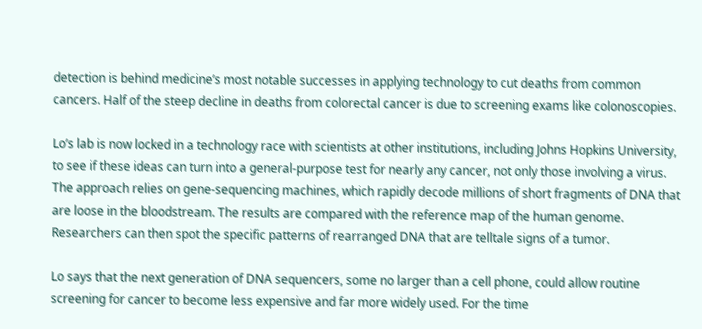detection is behind medicine’s most notable successes in applying technology to cut deaths from common cancers. Half of the steep decline in deaths from colorectal cancer is due to screening exams like colonoscopies.

Lo’s lab is now locked in a technology race with scientists at other institutions, including Johns Hopkins University, to see if these ideas can turn into a general-purpose test for nearly any cancer, not only those involving a virus. The approach relies on gene-sequencing machines, which rapidly decode millions of short fragments of DNA that are loose in the bloodstream. The results are compared with the reference map of the human genome. Researchers can then spot the specific patterns of rearranged DNA that are telltale signs of a tumor.

Lo says that the next generation of DNA sequencers, some no larger than a cell phone, could allow routine screening for cancer to become less expensive and far more widely used. For the time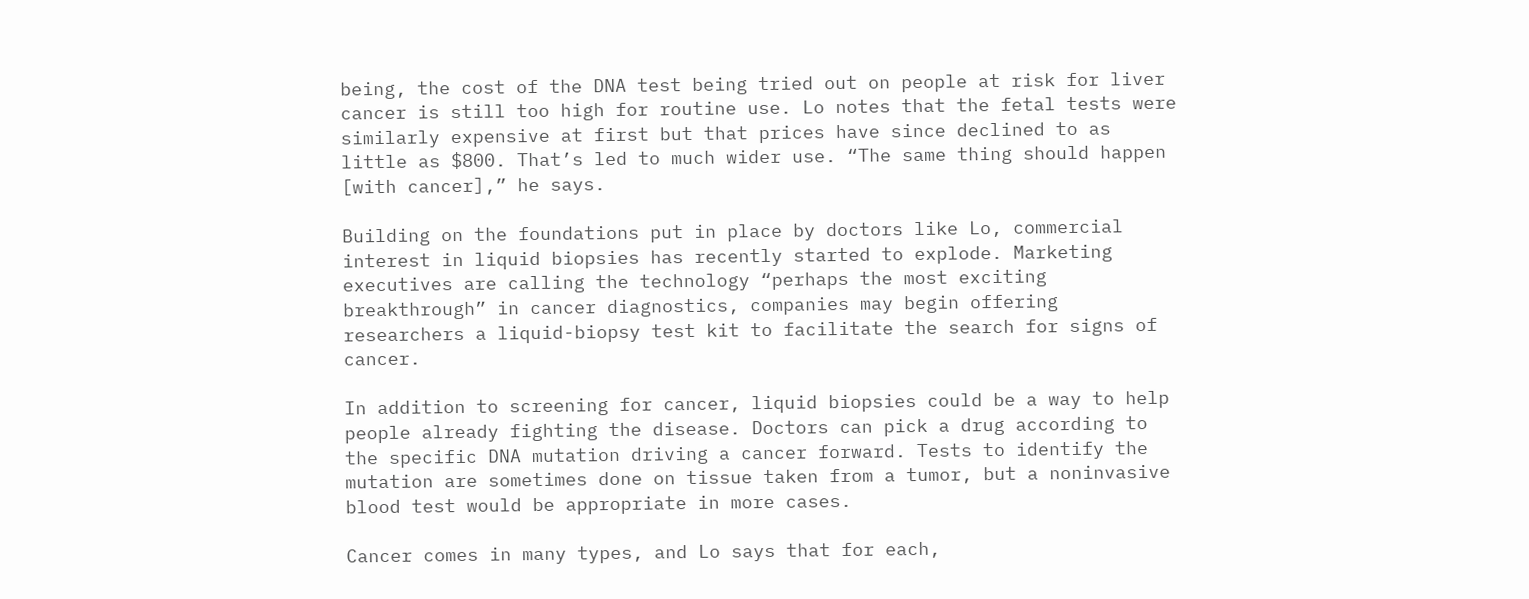being, the cost of the DNA test being tried out on people at risk for liver cancer is still too high for routine use. Lo notes that the fetal tests were similarly expensive at first but that prices have since declined to as little as $800. That’s led to much wider use. “The same thing should happen [with cancer],” he says.

Building on the foundations put in place by doctors like Lo, commercial interest in liquid biopsies has recently started to explode. Marketing executives are calling the technology “perhaps the most exciting breakthrough” in cancer diagnostics, companies may begin offering researchers a liquid-biopsy test kit to facilitate the search for signs of cancer.

In addition to screening for cancer, liquid biopsies could be a way to help people already fighting the disease. Doctors can pick a drug according to the specific DNA mutation driving a cancer forward. Tests to identify the mutation are sometimes done on tissue taken from a tumor, but a noninvasive blood test would be appropriate in more cases.

Cancer comes in many types, and Lo says that for each,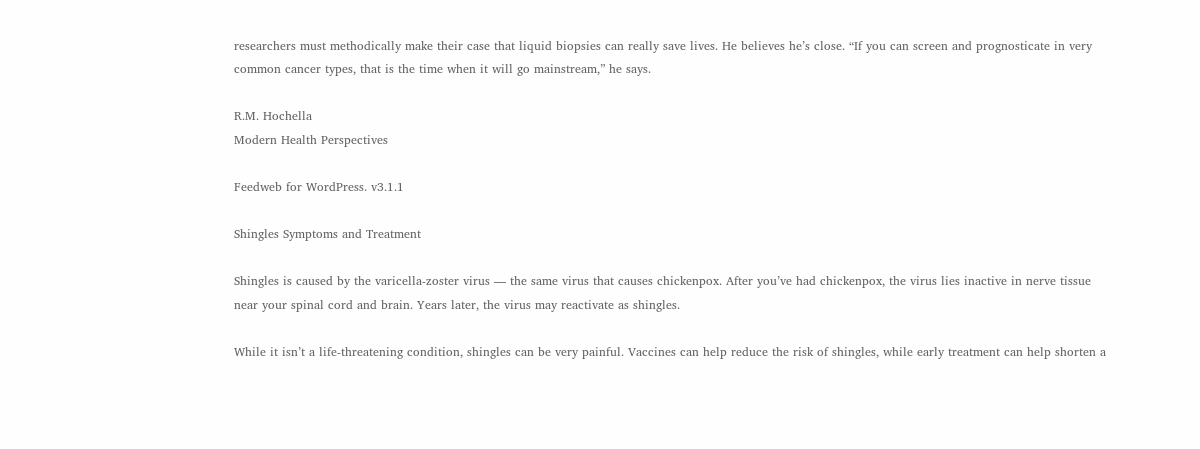researchers must methodically make their case that liquid biopsies can really save lives. He believes he’s close. “If you can screen and prognosticate in very common cancer types, that is the time when it will go mainstream,” he says.

R.M. Hochella
Modern Health Perspectives

Feedweb for WordPress. v3.1.1

Shingles Symptoms and Treatment

Shingles is caused by the varicella-zoster virus — the same virus that causes chickenpox. After you’ve had chickenpox, the virus lies inactive in nerve tissue near your spinal cord and brain. Years later, the virus may reactivate as shingles.

While it isn’t a life-threatening condition, shingles can be very painful. Vaccines can help reduce the risk of shingles, while early treatment can help shorten a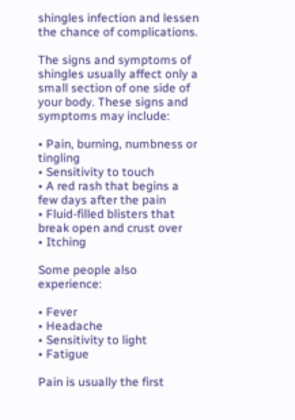shingles infection and lessen the chance of complications.

The signs and symptoms of shingles usually affect only a small section of one side of your body. These signs and symptoms may include:

• Pain, burning, numbness or tingling
• Sensitivity to touch
• A red rash that begins a few days after the pain
• Fluid-filled blisters that break open and crust over
• Itching

Some people also experience:

• Fever
• Headache
• Sensitivity to light
• Fatigue

Pain is usually the first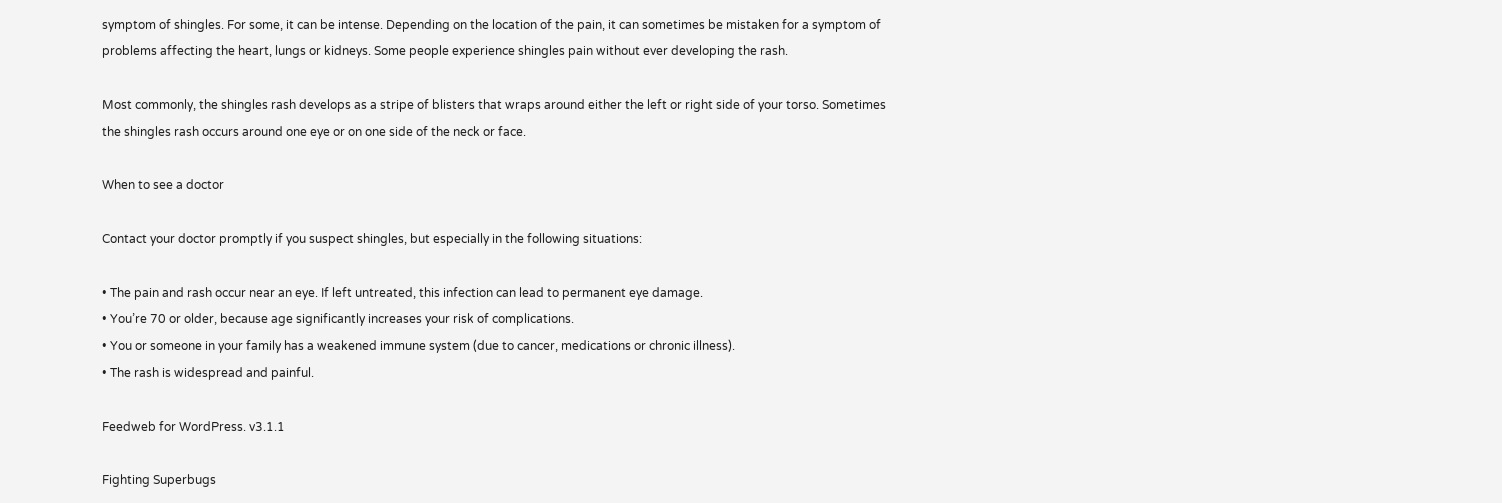symptom of shingles. For some, it can be intense. Depending on the location of the pain, it can sometimes be mistaken for a symptom of problems affecting the heart, lungs or kidneys. Some people experience shingles pain without ever developing the rash.

Most commonly, the shingles rash develops as a stripe of blisters that wraps around either the left or right side of your torso. Sometimes the shingles rash occurs around one eye or on one side of the neck or face.

When to see a doctor

Contact your doctor promptly if you suspect shingles, but especially in the following situations:

• The pain and rash occur near an eye. If left untreated, this infection can lead to permanent eye damage.
• You’re 70 or older, because age significantly increases your risk of complications.
• You or someone in your family has a weakened immune system (due to cancer, medications or chronic illness).
• The rash is widespread and painful.

Feedweb for WordPress. v3.1.1

Fighting Superbugs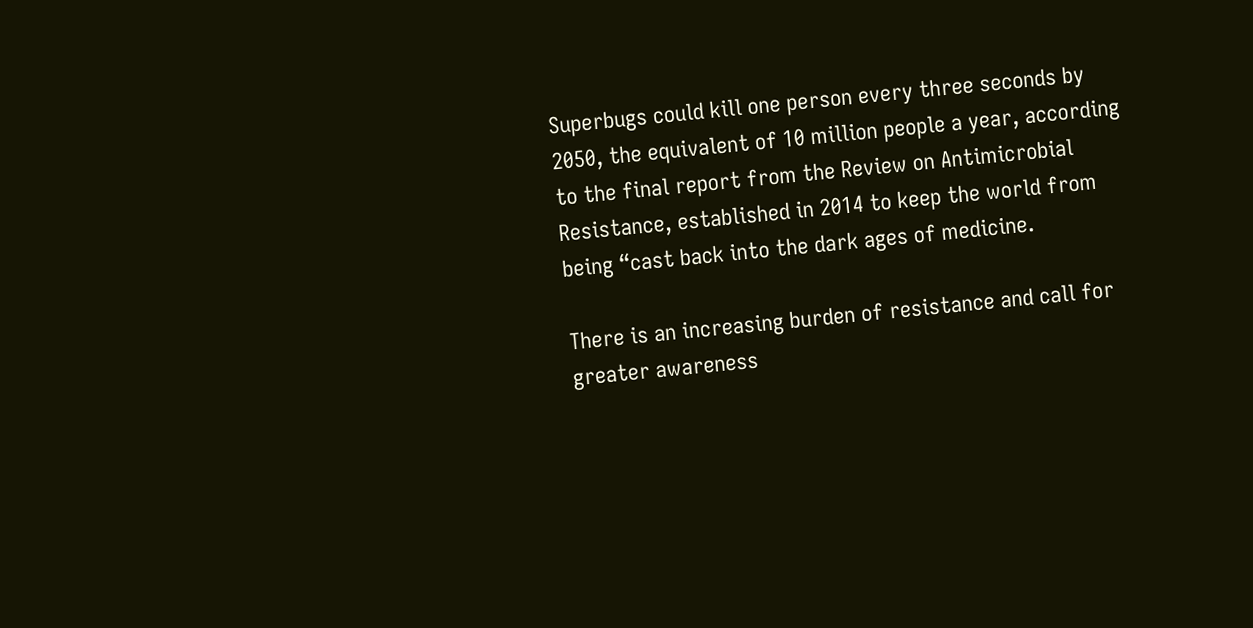Superbugs could kill one person every three seconds by 2050, the equivalent of 10 million people a year, according to the final report from the Review on Antimicrobial Resistance, established in 2014 to keep the world from being “cast back into the dark ages of medicine.

There is an increasing burden of resistance and call for greater awareness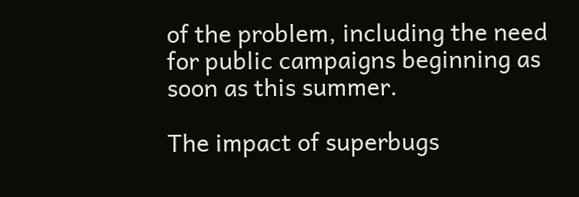of the problem, including the need for public campaigns beginning as soon as this summer.

The impact of superbugs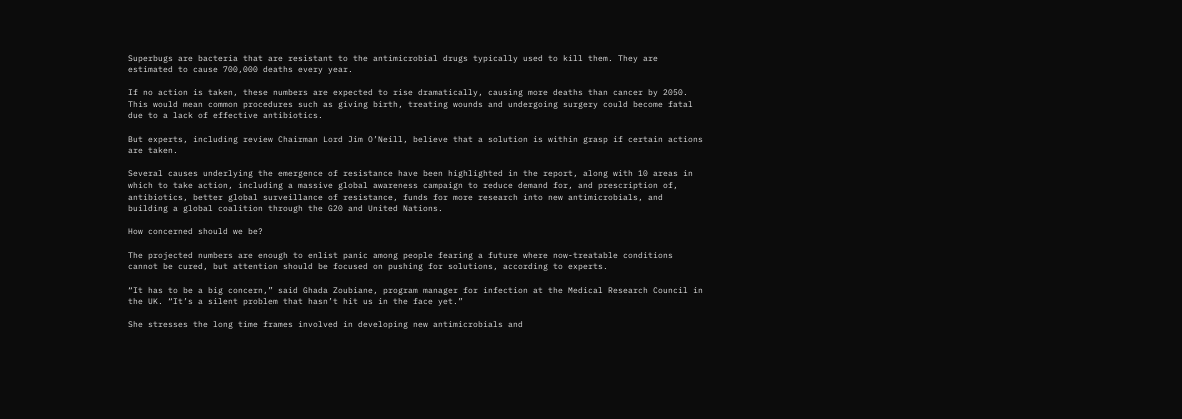Superbugs are bacteria that are resistant to the antimicrobial drugs typically used to kill them. They are estimated to cause 700,000 deaths every year.

If no action is taken, these numbers are expected to rise dramatically, causing more deaths than cancer by 2050. This would mean common procedures such as giving birth, treating wounds and undergoing surgery could become fatal due to a lack of effective antibiotics.

But experts, including review Chairman Lord Jim O’Neill, believe that a solution is within grasp if certain actions are taken.

Several causes underlying the emergence of resistance have been highlighted in the report, along with 10 areas in which to take action, including a massive global awareness campaign to reduce demand for, and prescription of, antibiotics, better global surveillance of resistance, funds for more research into new antimicrobials, and building a global coalition through the G20 and United Nations.

How concerned should we be?

The projected numbers are enough to enlist panic among people fearing a future where now-treatable conditions cannot be cured, but attention should be focused on pushing for solutions, according to experts.

“It has to be a big concern,” said Ghada Zoubiane, program manager for infection at the Medical Research Council in the UK. “It’s a silent problem that hasn’t hit us in the face yet.”

She stresses the long time frames involved in developing new antimicrobials and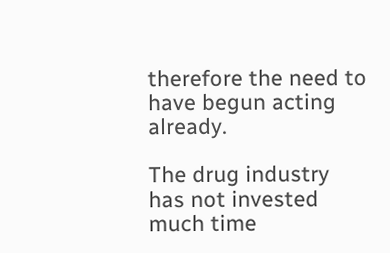therefore the need to have begun acting already.

The drug industry has not invested much time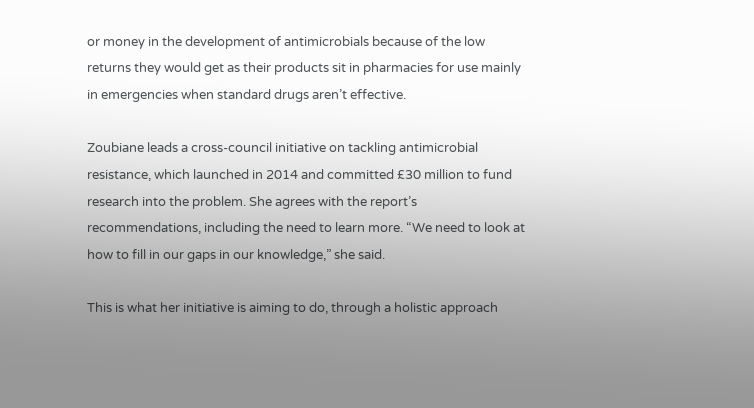or money in the development of antimicrobials because of the low returns they would get as their products sit in pharmacies for use mainly in emergencies when standard drugs aren’t effective.

Zoubiane leads a cross-council initiative on tackling antimicrobial resistance, which launched in 2014 and committed £30 million to fund research into the problem. She agrees with the report’s recommendations, including the need to learn more. “We need to look at how to fill in our gaps in our knowledge,” she said.

This is what her initiative is aiming to do, through a holistic approach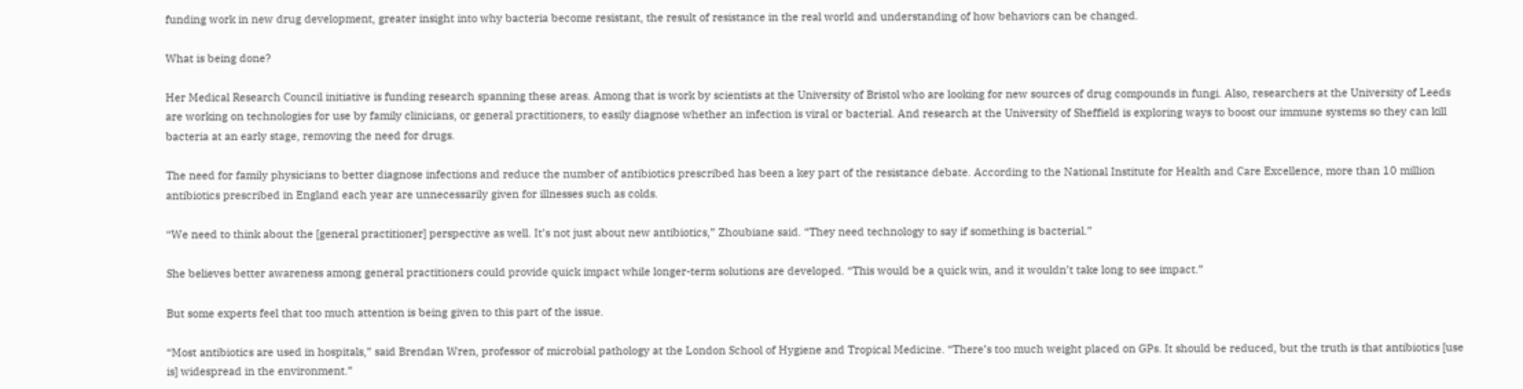funding work in new drug development, greater insight into why bacteria become resistant, the result of resistance in the real world and understanding of how behaviors can be changed.

What is being done?

Her Medical Research Council initiative is funding research spanning these areas. Among that is work by scientists at the University of Bristol who are looking for new sources of drug compounds in fungi. Also, researchers at the University of Leeds are working on technologies for use by family clinicians, or general practitioners, to easily diagnose whether an infection is viral or bacterial. And research at the University of Sheffield is exploring ways to boost our immune systems so they can kill bacteria at an early stage, removing the need for drugs.

The need for family physicians to better diagnose infections and reduce the number of antibiotics prescribed has been a key part of the resistance debate. According to the National Institute for Health and Care Excellence, more than 10 million antibiotics prescribed in England each year are unnecessarily given for illnesses such as colds.

“We need to think about the [general practitioner] perspective as well. It’s not just about new antibiotics,” Zhoubiane said. “They need technology to say if something is bacterial.”

She believes better awareness among general practitioners could provide quick impact while longer-term solutions are developed. “This would be a quick win, and it wouldn’t take long to see impact.”

But some experts feel that too much attention is being given to this part of the issue.

“Most antibiotics are used in hospitals,” said Brendan Wren, professor of microbial pathology at the London School of Hygiene and Tropical Medicine. “There’s too much weight placed on GPs. It should be reduced, but the truth is that antibiotics [use is] widespread in the environment.”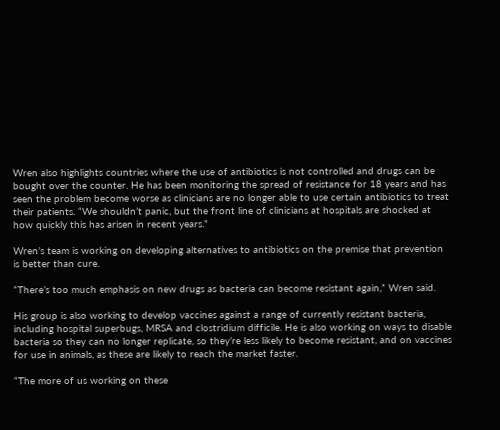Wren also highlights countries where the use of antibiotics is not controlled and drugs can be bought over the counter. He has been monitoring the spread of resistance for 18 years and has seen the problem become worse as clinicians are no longer able to use certain antibiotics to treat their patients. “We shouldn’t panic, but the front line of clinicians at hospitals are shocked at how quickly this has arisen in recent years.”

Wren’s team is working on developing alternatives to antibiotics on the premise that prevention is better than cure.

“There’s too much emphasis on new drugs as bacteria can become resistant again,” Wren said.

His group is also working to develop vaccines against a range of currently resistant bacteria, including hospital superbugs, MRSA and clostridium difficile. He is also working on ways to disable bacteria so they can no longer replicate, so they’re less likely to become resistant, and on vaccines for use in animals, as these are likely to reach the market faster.

“The more of us working on these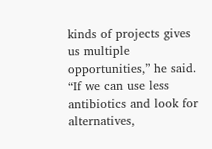kinds of projects gives us multiple opportunities,” he said. “If we can use less antibiotics and look for alternatives,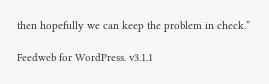then hopefully we can keep the problem in check.”

Feedweb for WordPress. v3.1.1